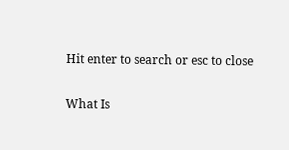Hit enter to search or esc to close

What Is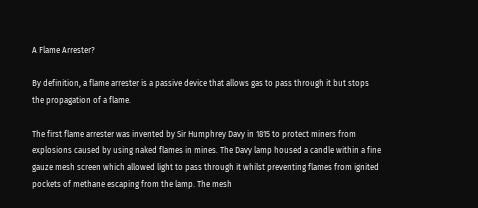A Flame Arrester?

By definition, a flame arrester is a passive device that allows gas to pass through it but stops the propagation of a flame.

The first flame arrester was invented by Sir Humphrey Davy in 1815 to protect miners from explosions caused by using naked flames in mines. The Davy lamp housed a candle within a fine gauze mesh screen which allowed light to pass through it whilst preventing flames from ignited pockets of methane escaping from the lamp. The mesh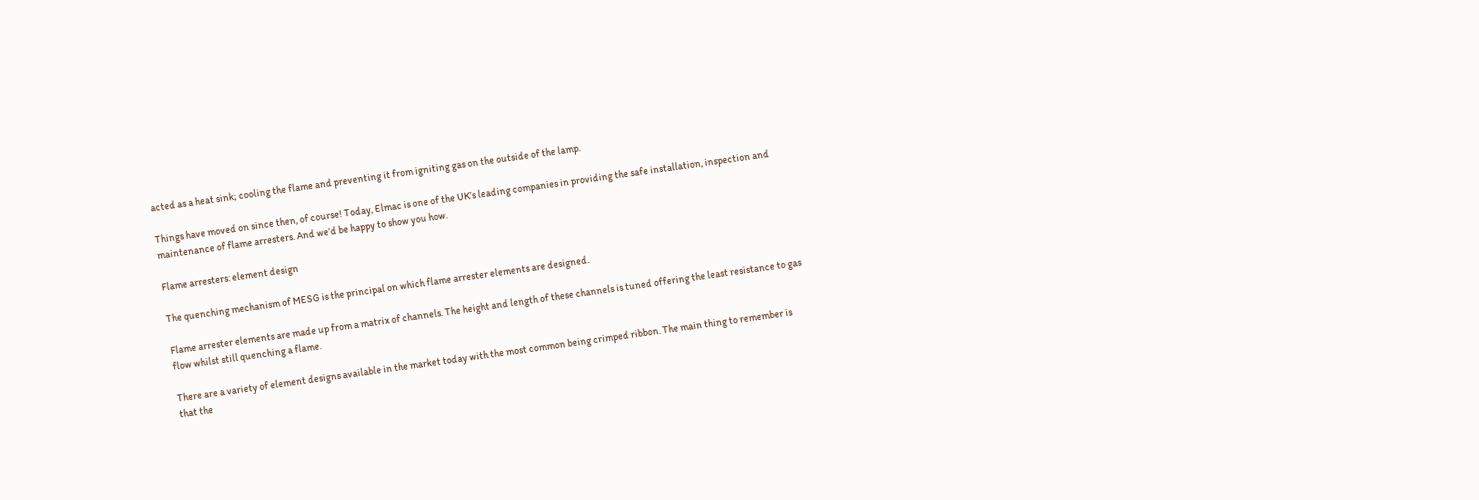acted as a heat sink; cooling the flame and preventing it from igniting gas on the outside of the lamp.

Things have moved on since then, of course! Today, Elmac is one of the UK’s leading companies in providing the safe installation, inspection and maintenance of flame arresters. And we’d be happy to show you how.

Flame arresters: element design

The quenching mechanism of MESG is the principal on which flame arrester elements are designed.

Flame arrester elements are made up from a matrix of channels. The height and length of these channels is tuned offering the least resistance to gas flow whilst still quenching a flame.

There are a variety of element designs available in the market today with the most common being crimped ribbon. The main thing to remember is that the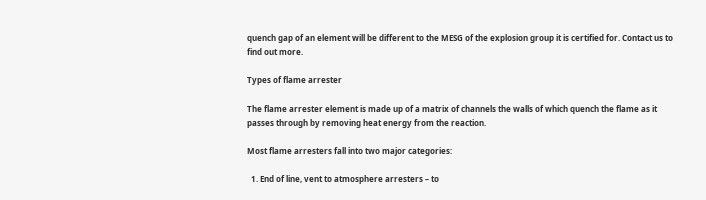quench gap of an element will be different to the MESG of the explosion group it is certified for. Contact us to find out more.

Types of flame arrester

The flame arrester element is made up of a matrix of channels the walls of which quench the flame as it passes through by removing heat energy from the reaction.

Most flame arresters fall into two major categories:

  1. End of line, vent to atmosphere arresters – to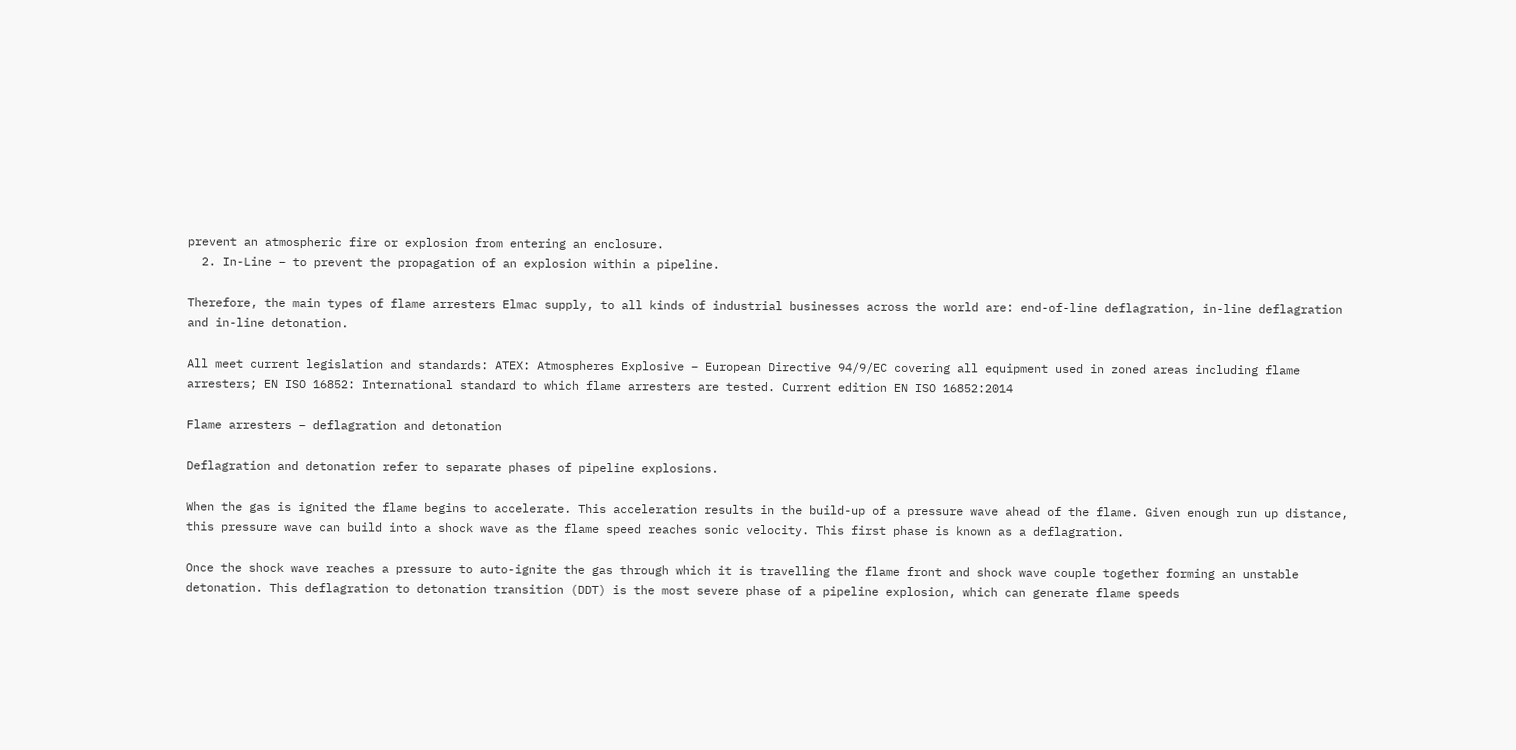prevent an atmospheric fire or explosion from entering an enclosure.
  2. In-Line – to prevent the propagation of an explosion within a pipeline.

Therefore, the main types of flame arresters Elmac supply, to all kinds of industrial businesses across the world are: end-of-line deflagration, in-line deflagration and in-line detonation.

All meet current legislation and standards: ATEX: Atmospheres Explosive – European Directive 94/9/EC covering all equipment used in zoned areas including flame arresters; EN ISO 16852: International standard to which flame arresters are tested. Current edition EN ISO 16852:2014

Flame arresters – deflagration and detonation

Deflagration and detonation refer to separate phases of pipeline explosions.

When the gas is ignited the flame begins to accelerate. This acceleration results in the build-up of a pressure wave ahead of the flame. Given enough run up distance, this pressure wave can build into a shock wave as the flame speed reaches sonic velocity. This first phase is known as a deflagration.

Once the shock wave reaches a pressure to auto-ignite the gas through which it is travelling the flame front and shock wave couple together forming an unstable detonation. This deflagration to detonation transition (DDT) is the most severe phase of a pipeline explosion, which can generate flame speeds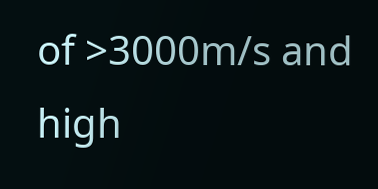of >3000m/s and high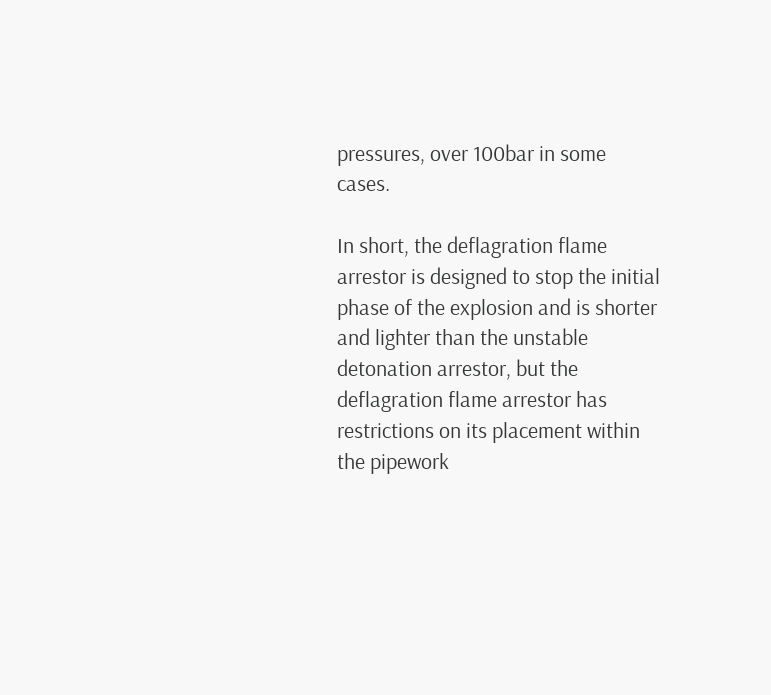pressures, over 100bar in some cases.

In short, the deflagration flame arrestor is designed to stop the initial phase of the explosion and is shorter and lighter than the unstable detonation arrestor, but the deflagration flame arrestor has restrictions on its placement within the pipework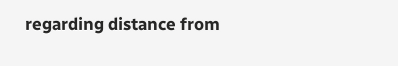regarding distance from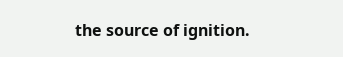the source of ignition.